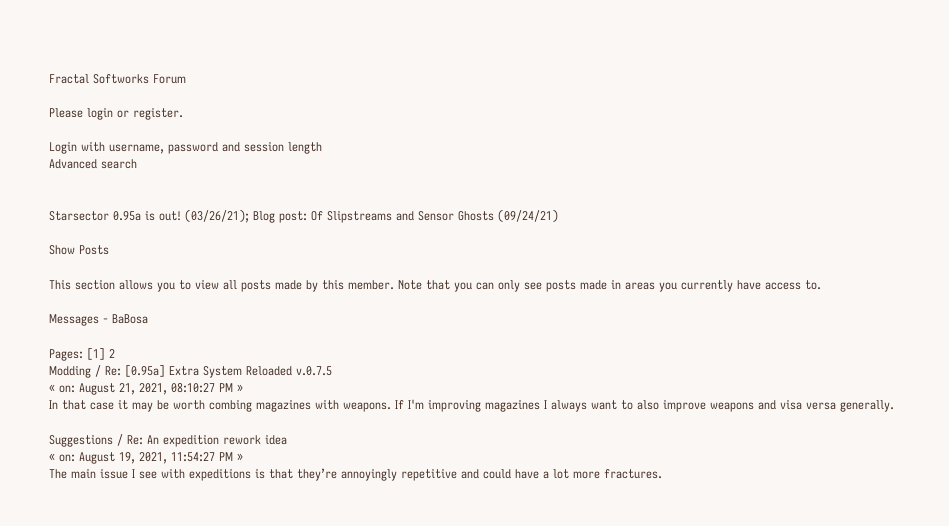Fractal Softworks Forum

Please login or register.

Login with username, password and session length
Advanced search


Starsector 0.95a is out! (03/26/21); Blog post: Of Slipstreams and Sensor Ghosts (09/24/21)

Show Posts

This section allows you to view all posts made by this member. Note that you can only see posts made in areas you currently have access to.

Messages - BaBosa

Pages: [1] 2
Modding / Re: [0.95a] Extra System Reloaded v.0.7.5
« on: August 21, 2021, 08:10:27 PM »
In that case it may be worth combing magazines with weapons. If I'm improving magazines I always want to also improve weapons and visa versa generally.

Suggestions / Re: An expedition rework idea
« on: August 19, 2021, 11:54:27 PM »
The main issue I see with expeditions is that they’re annoyingly repetitive and could have a lot more fractures.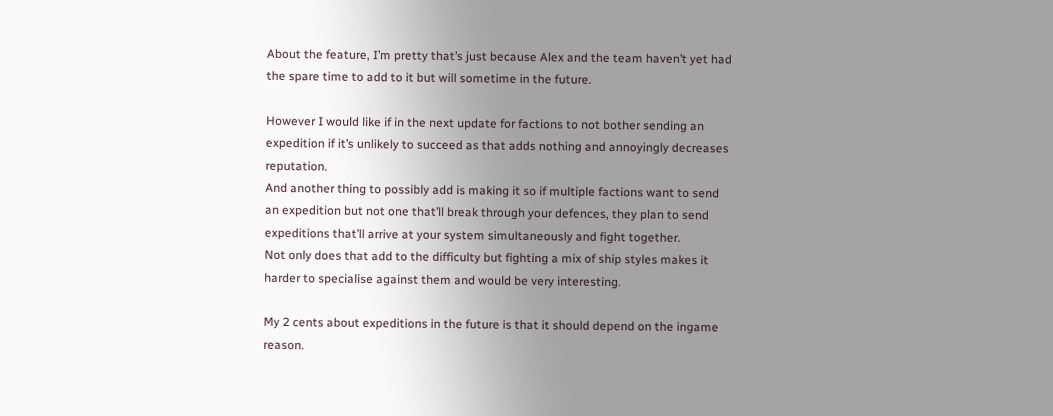About the feature, I’m pretty that’s just because Alex and the team haven’t yet had the spare time to add to it but will sometime in the future.

However I would like if in the next update for factions to not bother sending an expedition if it’s unlikely to succeed as that adds nothing and annoyingly decreases reputation.
And another thing to possibly add is making it so if multiple factions want to send an expedition but not one that’ll break through your defences, they plan to send expeditions that’ll arrive at your system simultaneously and fight together.
Not only does that add to the difficulty but fighting a mix of ship styles makes it harder to specialise against them and would be very interesting.

My 2 cents about expeditions in the future is that it should depend on the ingame reason.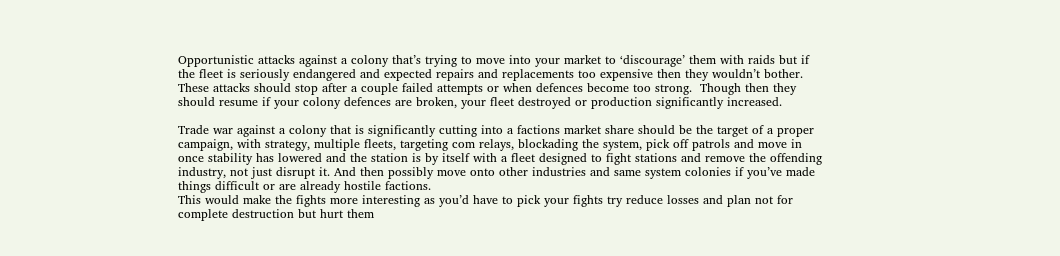Opportunistic attacks against a colony that’s trying to move into your market to ‘discourage’ them with raids but if the fleet is seriously endangered and expected repairs and replacements too expensive then they wouldn’t bother. These attacks should stop after a couple failed attempts or when defences become too strong.  Though then they should resume if your colony defences are broken, your fleet destroyed or production significantly increased.

Trade war against a colony that is significantly cutting into a factions market share should be the target of a proper campaign, with strategy, multiple fleets, targeting com relays, blockading the system, pick off patrols and move in once stability has lowered and the station is by itself with a fleet designed to fight stations and remove the offending industry, not just disrupt it. And then possibly move onto other industries and same system colonies if you’ve made things difficult or are already hostile factions.
This would make the fights more interesting as you’d have to pick your fights try reduce losses and plan not for complete destruction but hurt them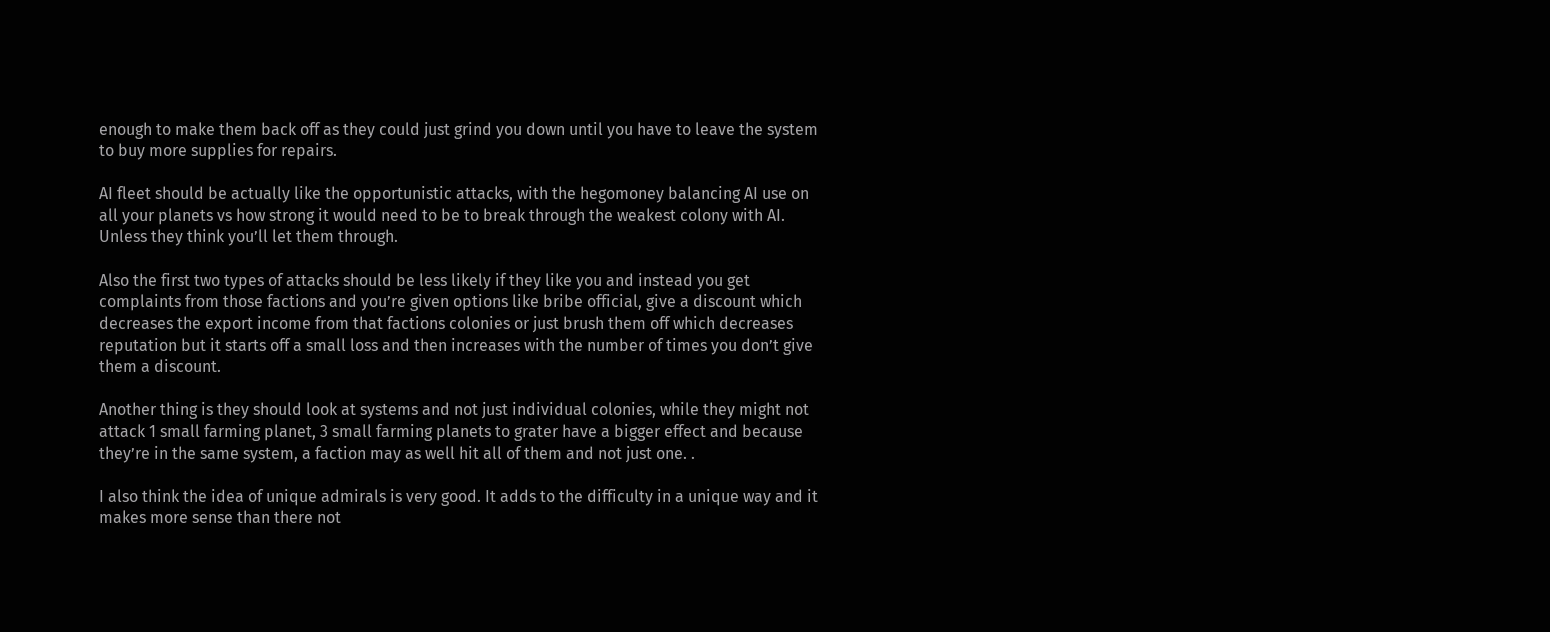enough to make them back off as they could just grind you down until you have to leave the system to buy more supplies for repairs.

AI fleet should be actually like the opportunistic attacks, with the hegomoney balancing AI use on all your planets vs how strong it would need to be to break through the weakest colony with AI.
Unless they think you’ll let them through.

Also the first two types of attacks should be less likely if they like you and instead you get complaints from those factions and you’re given options like bribe official, give a discount which decreases the export income from that factions colonies or just brush them off which decreases reputation but it starts off a small loss and then increases with the number of times you don’t give them a discount.

Another thing is they should look at systems and not just individual colonies, while they might not attack 1 small farming planet, 3 small farming planets to grater have a bigger effect and because they’re in the same system, a faction may as well hit all of them and not just one. .

I also think the idea of unique admirals is very good. It adds to the difficulty in a unique way and it makes more sense than there not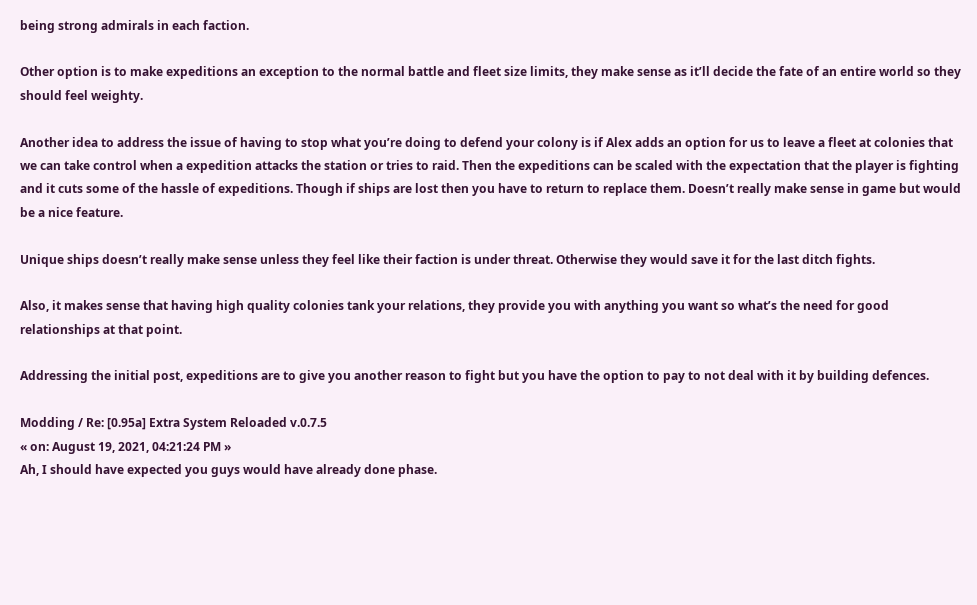being strong admirals in each faction.

Other option is to make expeditions an exception to the normal battle and fleet size limits, they make sense as it’ll decide the fate of an entire world so they should feel weighty.

Another idea to address the issue of having to stop what you’re doing to defend your colony is if Alex adds an option for us to leave a fleet at colonies that we can take control when a expedition attacks the station or tries to raid. Then the expeditions can be scaled with the expectation that the player is fighting and it cuts some of the hassle of expeditions. Though if ships are lost then you have to return to replace them. Doesn’t really make sense in game but would be a nice feature.

Unique ships doesn’t really make sense unless they feel like their faction is under threat. Otherwise they would save it for the last ditch fights.

Also, it makes sense that having high quality colonies tank your relations, they provide you with anything you want so what’s the need for good relationships at that point.

Addressing the initial post, expeditions are to give you another reason to fight but you have the option to pay to not deal with it by building defences.

Modding / Re: [0.95a] Extra System Reloaded v.0.7.5
« on: August 19, 2021, 04:21:24 PM »
Ah, I should have expected you guys would have already done phase.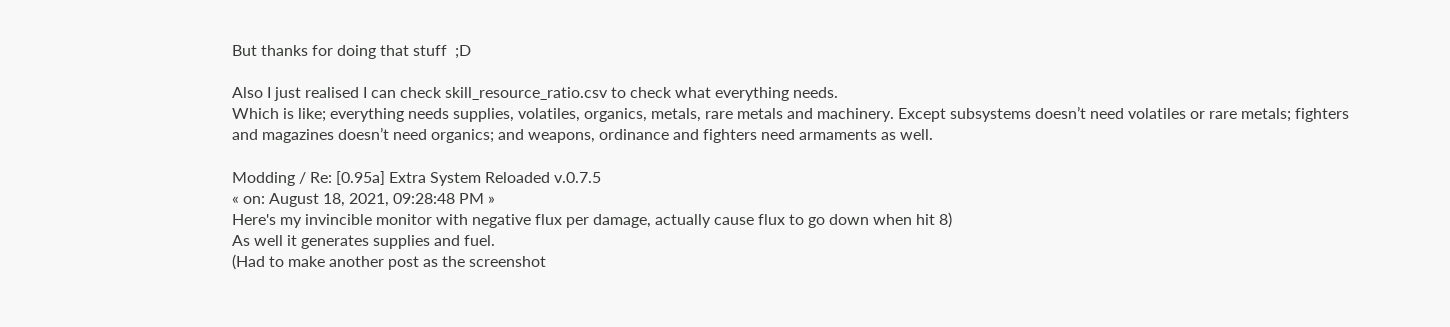But thanks for doing that stuff  ;D

Also I just realised I can check skill_resource_ratio.csv to check what everything needs.
Which is like; everything needs supplies, volatiles, organics, metals, rare metals and machinery. Except subsystems doesn’t need volatiles or rare metals; fighters and magazines doesn’t need organics; and weapons, ordinance and fighters need armaments as well.

Modding / Re: [0.95a] Extra System Reloaded v.0.7.5
« on: August 18, 2021, 09:28:48 PM »
Here's my invincible monitor with negative flux per damage, actually cause flux to go down when hit 8)
As well it generates supplies and fuel.
(Had to make another post as the screenshot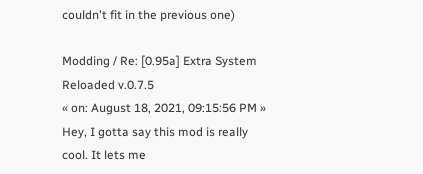couldn't fit in the previous one)

Modding / Re: [0.95a] Extra System Reloaded v.0.7.5
« on: August 18, 2021, 09:15:56 PM »
Hey, I gotta say this mod is really cool. It lets me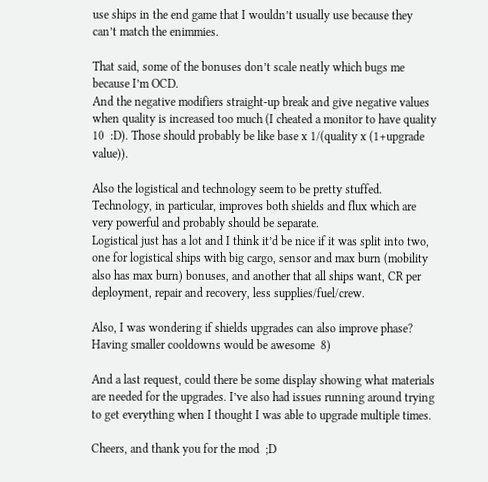use ships in the end game that I wouldn’t usually use because they can’t match the enimmies.

That said, some of the bonuses don’t scale neatly which bugs me because I’m OCD.
And the negative modifiers straight-up break and give negative values when quality is increased too much (I cheated a monitor to have quality 10  :D). Those should probably be like base x 1/(quality x (1+upgrade value)).

Also the logistical and technology seem to be pretty stuffed.
Technology, in particular, improves both shields and flux which are very powerful and probably should be separate.
Logistical just has a lot and I think it’d be nice if it was split into two, one for logistical ships with big cargo, sensor and max burn (mobility also has max burn) bonuses, and another that all ships want, CR per deployment, repair and recovery, less supplies/fuel/crew.

Also, I was wondering if shields upgrades can also improve phase? Having smaller cooldowns would be awesome  8)

And a last request, could there be some display showing what materials are needed for the upgrades. I’ve also had issues running around trying to get everything when I thought I was able to upgrade multiple times.

Cheers, and thank you for the mod  ;D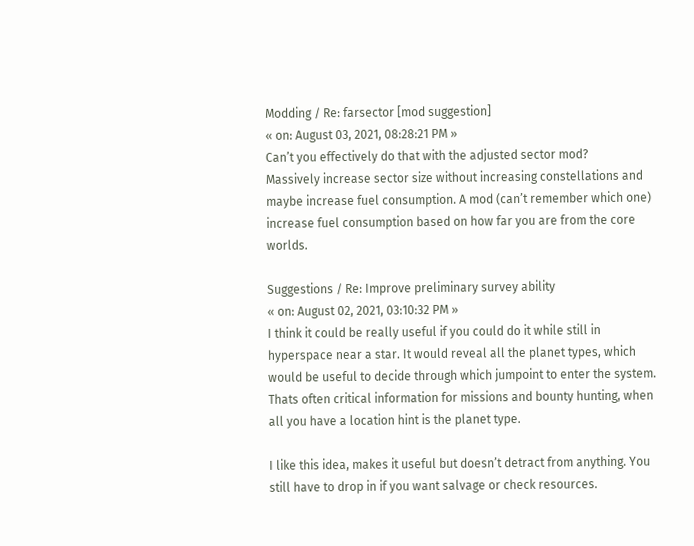Modding / Re: farsector [mod suggestion]
« on: August 03, 2021, 08:28:21 PM »
Can’t you effectively do that with the adjusted sector mod?
Massively increase sector size without increasing constellations and maybe increase fuel consumption. A mod (can’t remember which one) increase fuel consumption based on how far you are from the core worlds.

Suggestions / Re: Improve preliminary survey ability
« on: August 02, 2021, 03:10:32 PM »
I think it could be really useful if you could do it while still in hyperspace near a star. It would reveal all the planet types, which would be useful to decide through which jumpoint to enter the system. Thats often critical information for missions and bounty hunting, when all you have a location hint is the planet type.

I like this idea, makes it useful but doesn’t detract from anything. You still have to drop in if you want salvage or check resources.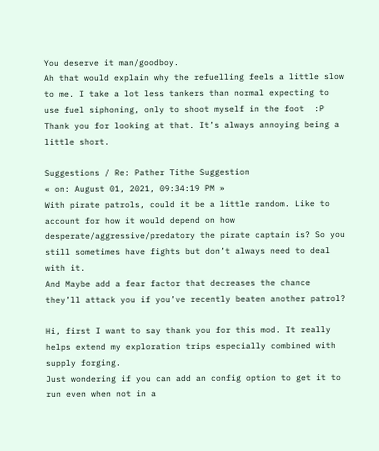You deserve it man/goodboy.
Ah that would explain why the refuelling feels a little slow to me. I take a lot less tankers than normal expecting to use fuel siphoning, only to shoot myself in the foot  :P
Thank you for looking at that. It’s always annoying being a little short.

Suggestions / Re: Pather Tithe Suggestion
« on: August 01, 2021, 09:34:19 PM »
With pirate patrols, could it be a little random. Like to account for how it would depend on how desperate/aggressive/predatory the pirate captain is? So you still sometimes have fights but don’t always need to deal with it.
And Maybe add a fear factor that decreases the chance they’ll attack you if you’ve recently beaten another patrol?

Hi, first I want to say thank you for this mod. It really helps extend my exploration trips especially combined with supply forging.
Just wondering if you can add an config option to get it to run even when not in a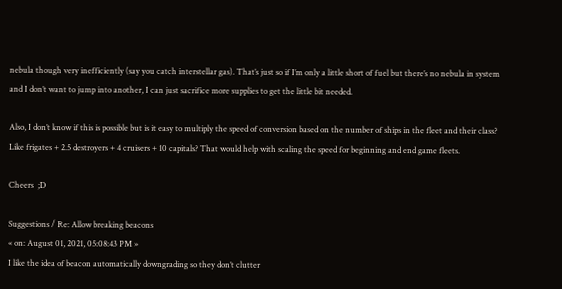nebula though very inefficiently (say you catch interstellar gas). That’s just so if I’m only a little short of fuel but there’s no nebula in system and I don’t want to jump into another, I can just sacrifice more supplies to get the little bit needed.

Also, I don’t know if this is possible but is it easy to multiply the speed of conversion based on the number of ships in the fleet and their class? Like frigates + 2.5 destroyers + 4 cruisers + 10 capitals? That would help with scaling the speed for beginning and end game fleets.

Cheers  ;D

Suggestions / Re: Allow breaking beacons
« on: August 01, 2021, 05:08:43 PM »
I like the idea of beacon automatically downgrading so they don’t clutter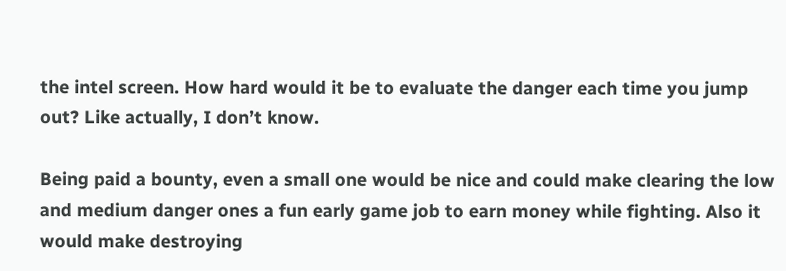the intel screen. How hard would it be to evaluate the danger each time you jump out? Like actually, I don’t know.

Being paid a bounty, even a small one would be nice and could make clearing the low and medium danger ones a fun early game job to earn money while fighting. Also it would make destroying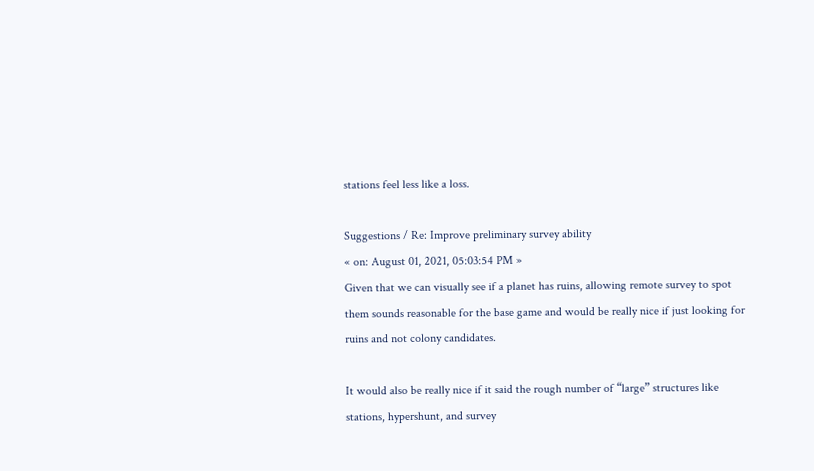stations feel less like a loss.

Suggestions / Re: Improve preliminary survey ability
« on: August 01, 2021, 05:03:54 PM »
Given that we can visually see if a planet has ruins, allowing remote survey to spot them sounds reasonable for the base game and would be really nice if just looking for ruins and not colony candidates.

It would also be really nice if it said the rough number of “large” structures like stations, hypershunt, and survey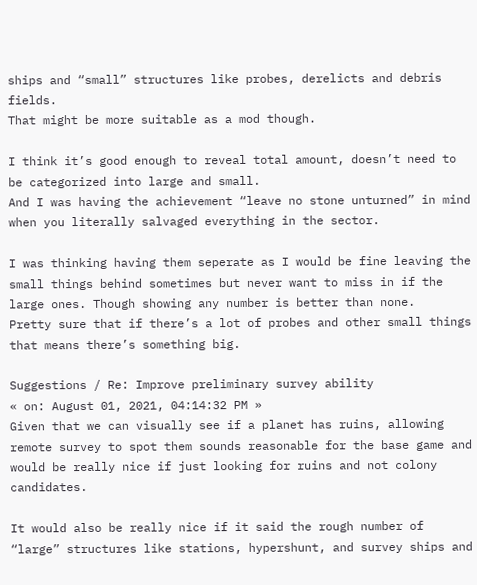ships and “small” structures like probes, derelicts and debris fields.
That might be more suitable as a mod though.

I think it’s good enough to reveal total amount, doesn’t need to be categorized into large and small.
And I was having the achievement “leave no stone unturned” in mind when you literally salvaged everything in the sector.

I was thinking having them seperate as I would be fine leaving the small things behind sometimes but never want to miss in if the large ones. Though showing any number is better than none.
Pretty sure that if there’s a lot of probes and other small things that means there’s something big.

Suggestions / Re: Improve preliminary survey ability
« on: August 01, 2021, 04:14:32 PM »
Given that we can visually see if a planet has ruins, allowing remote survey to spot them sounds reasonable for the base game and would be really nice if just looking for ruins and not colony candidates.

It would also be really nice if it said the rough number of “large” structures like stations, hypershunt, and survey ships and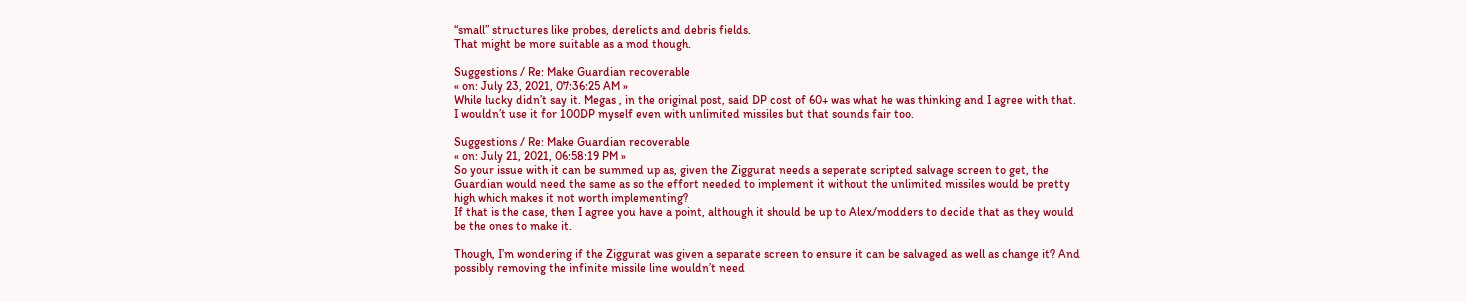“small” structures like probes, derelicts and debris fields.
That might be more suitable as a mod though.

Suggestions / Re: Make Guardian recoverable
« on: July 23, 2021, 07:36:25 AM »
While lucky didn’t say it. Megas , in the original post, said DP cost of 60+ was what he was thinking and I agree with that. I wouldn’t use it for 100DP myself even with unlimited missiles but that sounds fair too.

Suggestions / Re: Make Guardian recoverable
« on: July 21, 2021, 06:58:19 PM »
So your issue with it can be summed up as, given the Ziggurat needs a seperate scripted salvage screen to get, the Guardian would need the same as so the effort needed to implement it without the unlimited missiles would be pretty high which makes it not worth implementing?
If that is the case, then I agree you have a point, although it should be up to Alex/modders to decide that as they would be the ones to make it.

Though, I’m wondering if the Ziggurat was given a separate screen to ensure it can be salvaged as well as change it? And possibly removing the infinite missile line wouldn’t need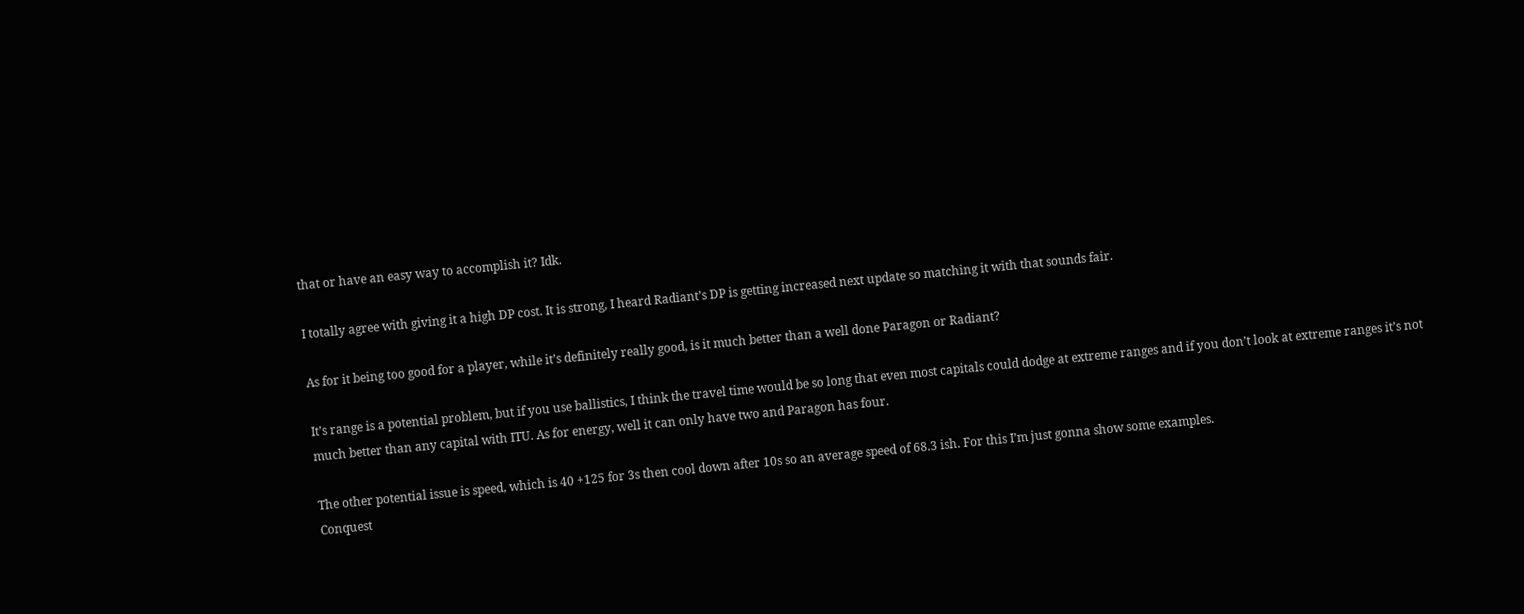that or have an easy way to accomplish it? Idk.

I totally agree with giving it a high DP cost. It is strong, I heard Radiant’s DP is getting increased next update so matching it with that sounds fair.

As for it being too good for a player, while it’s definitely really good, is it much better than a well done Paragon or Radiant?

It’s range is a potential problem, but if you use ballistics, I think the travel time would be so long that even most capitals could dodge at extreme ranges and if you don’t look at extreme ranges it’s not much better than any capital with ITU. As for energy, well it can only have two and Paragon has four.

The other potential issue is speed, which is 40 +125 for 3s then cool down after 10s so an average speed of 68.3 ish. For this I’m just gonna show some examples.
Conquest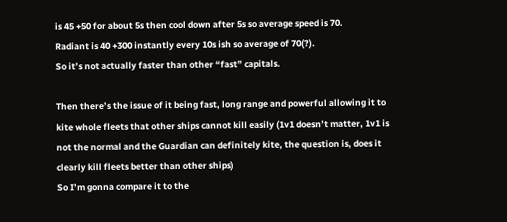is 45 +50 for about 5s then cool down after 5s so average speed is 70.
Radiant is 40 +300 instantly every 10s ish so average of 70(?).
So it’s not actually faster than other “fast” capitals.

Then there’s the issue of it being fast, long range and powerful allowing it to kite whole fleets that other ships cannot kill easily (1v1 doesn’t matter, 1v1 is not the normal and the Guardian can definitely kite, the question is, does it clearly kill fleets better than other ships)
So I’m gonna compare it to the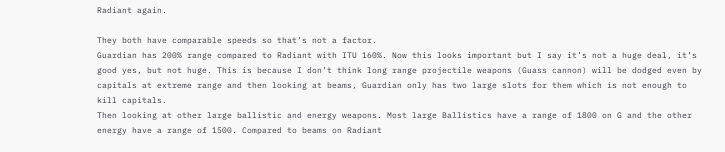Radiant again.

They both have comparable speeds so that’s not a factor.
Guardian has 200% range compared to Radiant with ITU 160%. Now this looks important but I say it’s not a huge deal, it’s good yes, but not huge. This is because I don’t think long range projectile weapons (Guass cannon) will be dodged even by capitals at extreme range and then looking at beams, Guardian only has two large slots for them which is not enough to kill capitals.
Then looking at other large ballistic and energy weapons. Most large Ballistics have a range of 1800 on G and the other energy have a range of 1500. Compared to beams on Radiant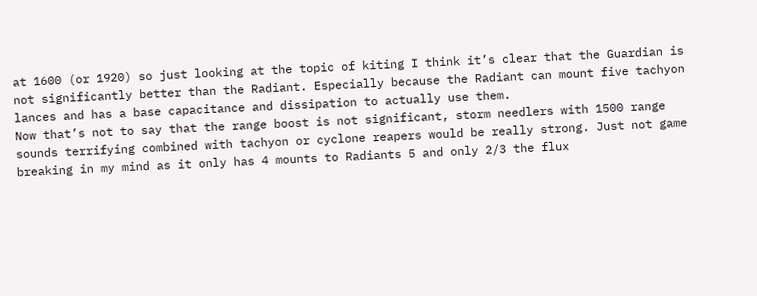at 1600 (or 1920) so just looking at the topic of kiting I think it’s clear that the Guardian is not significantly better than the Radiant. Especially because the Radiant can mount five tachyon lances and has a base capacitance and dissipation to actually use them.
Now that’s not to say that the range boost is not significant, storm needlers with 1500 range sounds terrifying combined with tachyon or cyclone reapers would be really strong. Just not game breaking in my mind as it only has 4 mounts to Radiants 5 and only 2/3 the flux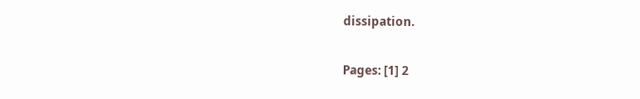dissipation.

Pages: [1] 2